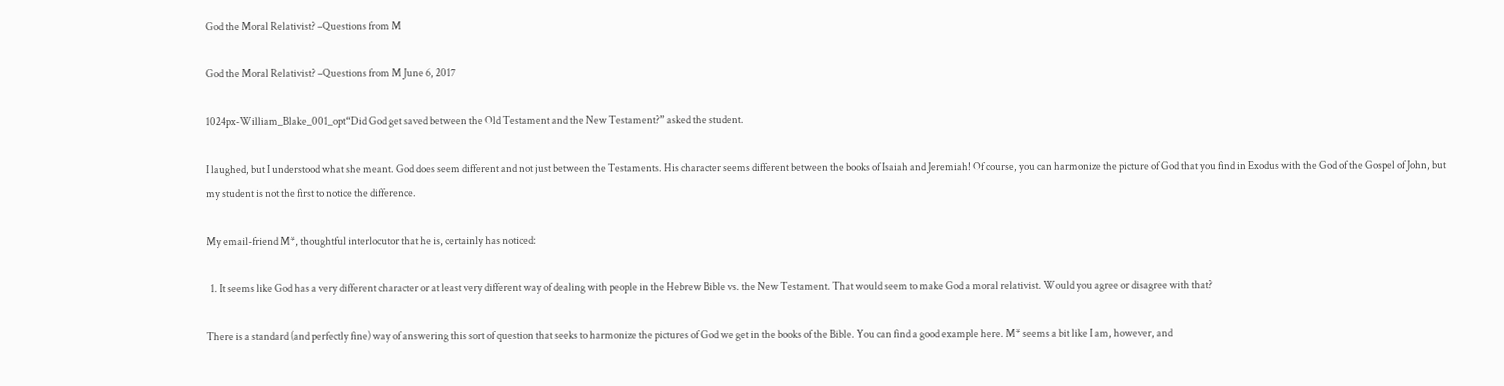God the Moral Relativist? –Questions from M

God the Moral Relativist? –Questions from M June 6, 2017

1024px-William_Blake_001_opt“Did God get saved between the Old Testament and the New Testament?” asked the student.

I laughed, but I understood what she meant. God does seem different and not just between the Testaments. His character seems different between the books of Isaiah and Jeremiah! Of course, you can harmonize the picture of God that you find in Exodus with the God of the Gospel of John, but my student is not the first to notice the difference.

My email-friend M*, thoughtful interlocutor that he is, certainly has noticed:

  1. It seems like God has a very different character or at least very different way of dealing with people in the Hebrew Bible vs. the New Testament. That would seem to make God a moral relativist. Would you agree or disagree with that?

There is a standard (and perfectly fine) way of answering this sort of question that seeks to harmonize the pictures of God we get in the books of the Bible. You can find a good example here. M* seems a bit like I am, however, and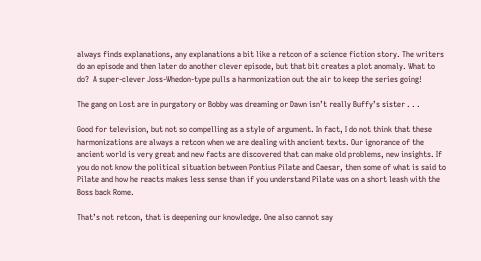always finds explanations, any explanations a bit like a retcon of a science fiction story. The writers do an episode and then later do another clever episode, but that bit creates a plot anomaly. What to do?  A super-clever Joss-Whedon-type pulls a harmonization out the air to keep the series going!

The gang on Lost are in purgatory or Bobby was dreaming or Dawn isn’t really Buffy’s sister . . .

Good for television, but not so compelling as a style of argument. In fact, I do not think that these harmonizations are always a retcon when we are dealing with ancient texts. Our ignorance of the ancient world is very great and new facts are discovered that can make old problems, new insights. If you do not know the political situation between Pontius Pilate and Caesar, then some of what is said to Pilate and how he reacts makes less sense than if you understand Pilate was on a short leash with the Boss back Rome.

That’s not retcon, that is deepening our knowledge. One also cannot say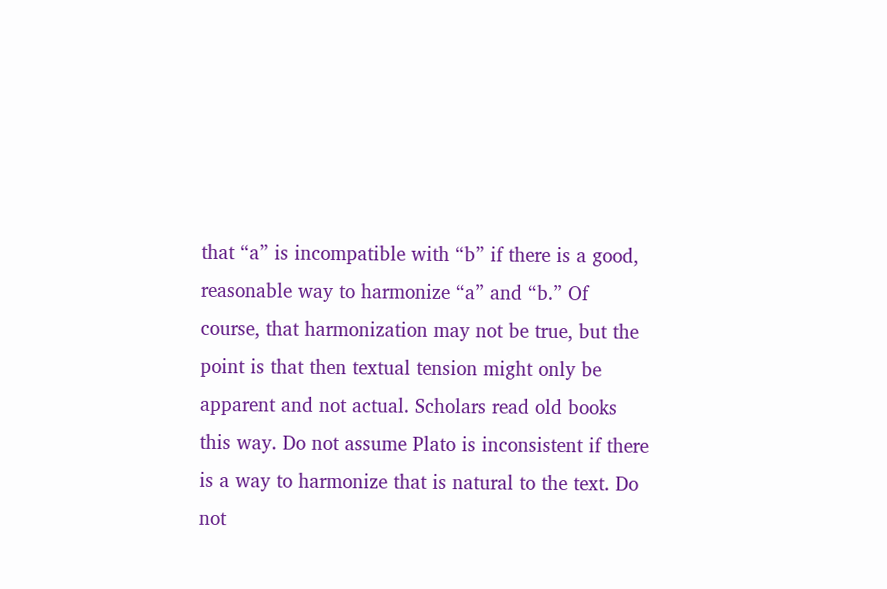that “a” is incompatible with “b” if there is a good, reasonable way to harmonize “a” and “b.” Of course, that harmonization may not be true, but the point is that then textual tension might only be apparent and not actual. Scholars read old books this way. Do not assume Plato is inconsistent if there is a way to harmonize that is natural to the text. Do not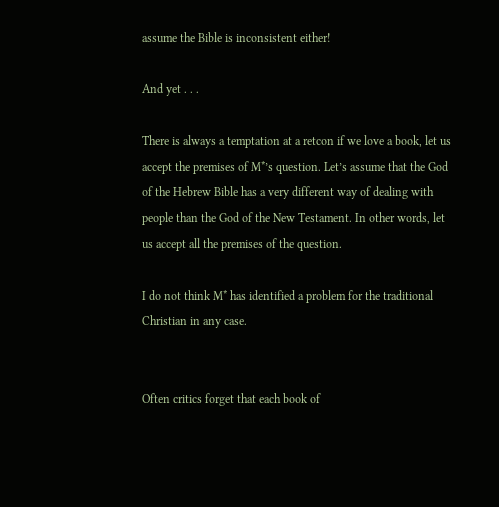assume the Bible is inconsistent either!

And yet . . .

There is always a temptation at a retcon if we love a book, let us accept the premises of M*’s question. Let’s assume that the God of the Hebrew Bible has a very different way of dealing with people than the God of the New Testament. In other words, let us accept all the premises of the question.

I do not think M* has identified a problem for the traditional Christian in any case.


Often critics forget that each book of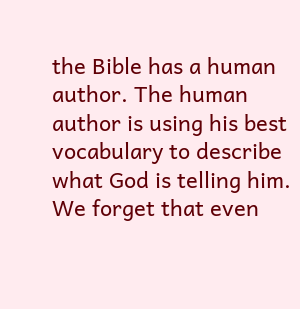the Bible has a human author. The human author is using his best vocabulary to describe what God is telling him. We forget that even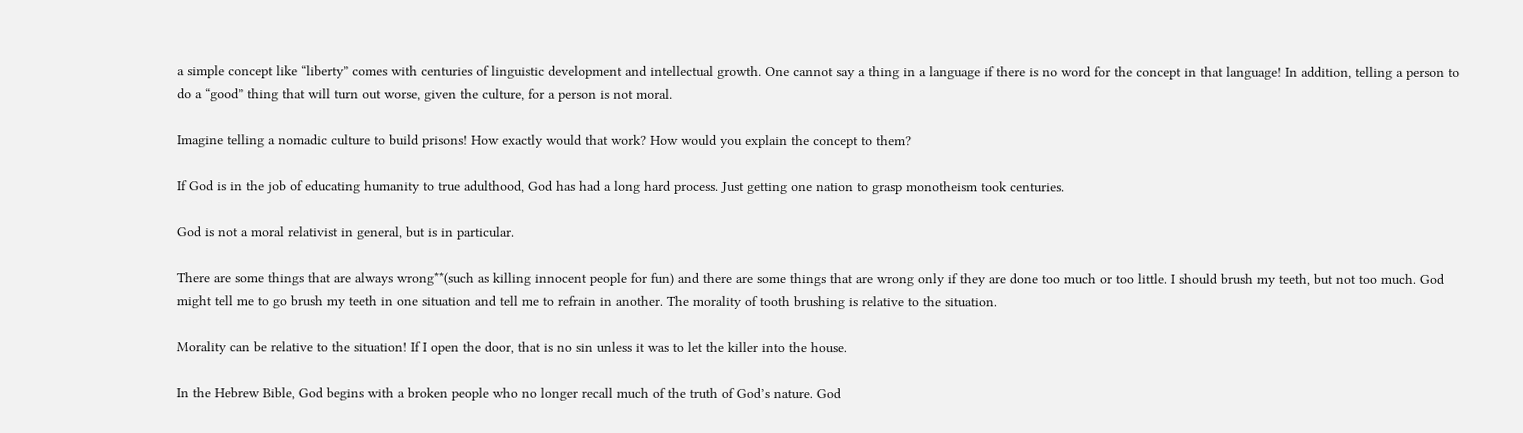a simple concept like “liberty” comes with centuries of linguistic development and intellectual growth. One cannot say a thing in a language if there is no word for the concept in that language! In addition, telling a person to do a “good” thing that will turn out worse, given the culture, for a person is not moral.

Imagine telling a nomadic culture to build prisons! How exactly would that work? How would you explain the concept to them?

If God is in the job of educating humanity to true adulthood, God has had a long hard process. Just getting one nation to grasp monotheism took centuries.

God is not a moral relativist in general, but is in particular.

There are some things that are always wrong**(such as killing innocent people for fun) and there are some things that are wrong only if they are done too much or too little. I should brush my teeth, but not too much. God might tell me to go brush my teeth in one situation and tell me to refrain in another. The morality of tooth brushing is relative to the situation.

Morality can be relative to the situation! If I open the door, that is no sin unless it was to let the killer into the house.

In the Hebrew Bible, God begins with a broken people who no longer recall much of the truth of God’s nature. God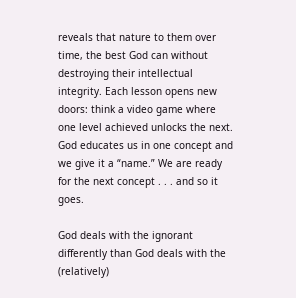reveals that nature to them over time, the best God can without destroying their intellectual integrity. Each lesson opens new doors: think a video game where one level achieved unlocks the next. God educates us in one concept and we give it a “name.” We are ready for the next concept . . . and so it goes.

God deals with the ignorant differently than God deals with the (relatively)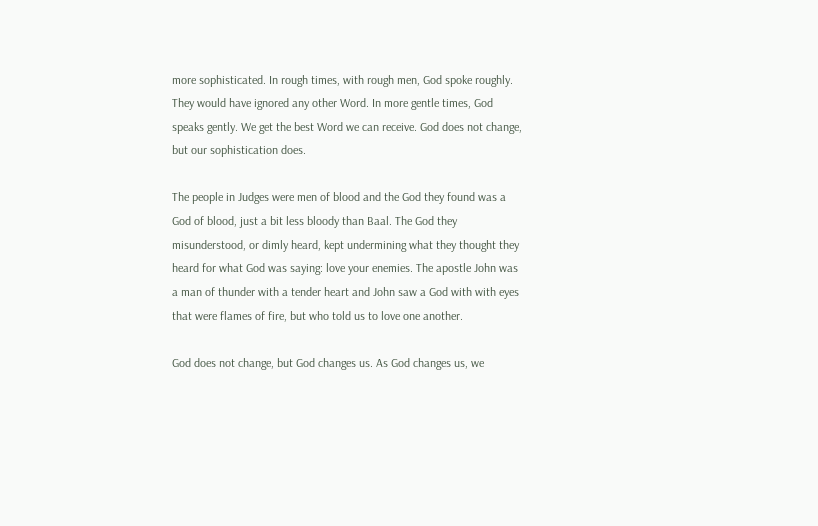more sophisticated. In rough times, with rough men, God spoke roughly. They would have ignored any other Word. In more gentle times, God speaks gently. We get the best Word we can receive. God does not change, but our sophistication does.

The people in Judges were men of blood and the God they found was a God of blood, just a bit less bloody than Baal. The God they misunderstood, or dimly heard, kept undermining what they thought they heard for what God was saying: love your enemies. The apostle John was a man of thunder with a tender heart and John saw a God with with eyes that were flames of fire, but who told us to love one another.

God does not change, but God changes us. As God changes us, we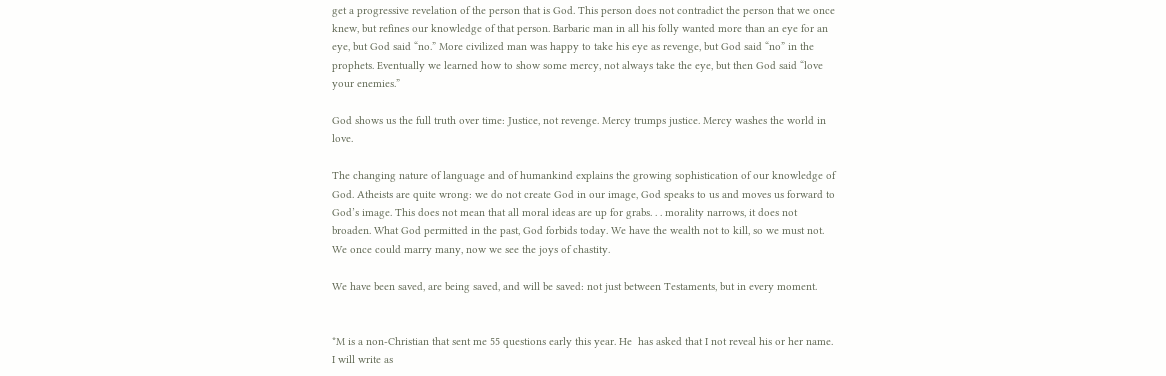get a progressive revelation of the person that is God. This person does not contradict the person that we once knew, but refines our knowledge of that person. Barbaric man in all his folly wanted more than an eye for an eye, but God said “no.” More civilized man was happy to take his eye as revenge, but God said “no” in the prophets. Eventually we learned how to show some mercy, not always take the eye, but then God said “love your enemies.”

God shows us the full truth over time: Justice, not revenge. Mercy trumps justice. Mercy washes the world in love.

The changing nature of language and of humankind explains the growing sophistication of our knowledge of God. Atheists are quite wrong: we do not create God in our image, God speaks to us and moves us forward to God’s image. This does not mean that all moral ideas are up for grabs. . . morality narrows, it does not broaden. What God permitted in the past, God forbids today. We have the wealth not to kill, so we must not. We once could marry many, now we see the joys of chastity.

We have been saved, are being saved, and will be saved: not just between Testaments, but in every moment.


*M is a non-Christian that sent me 55 questions early this year. He  has asked that I not reveal his or her name. I will write as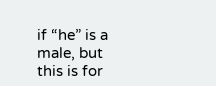if “he” is a male, but this is for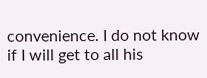convenience. I do not know if I will get to all his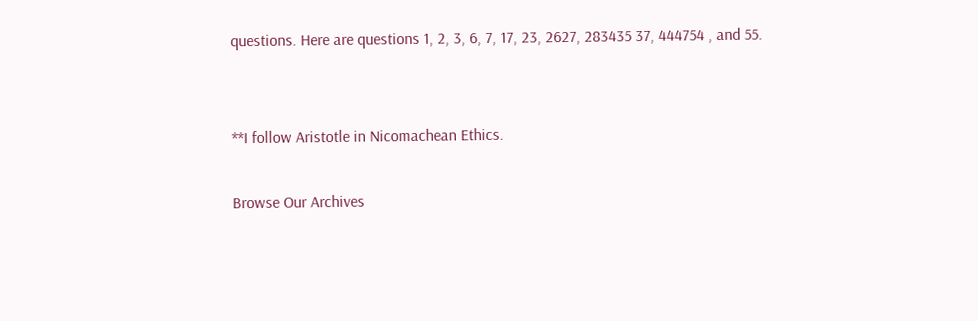questions. Here are questions 1, 2, 3, 6, 7, 17, 23, 2627, 283435 37, 444754 , and 55.


**I follow Aristotle in Nicomachean Ethics.

Browse Our Archives